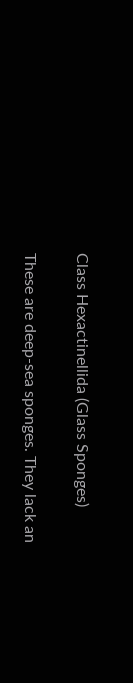Class Hexactinellida (Glass Sponges)

These are deep-sea sponges. They lack an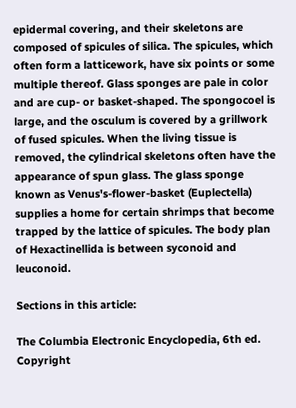epidermal covering, and their skeletons are composed of spicules of silica. The spicules, which often form a latticework, have six points or some multiple thereof. Glass sponges are pale in color and are cup- or basket-shaped. The spongocoel is large, and the osculum is covered by a grillwork of fused spicules. When the living tissue is removed, the cylindrical skeletons often have the appearance of spun glass. The glass sponge known as Venus's-flower-basket (Euplectella) supplies a home for certain shrimps that become trapped by the lattice of spicules. The body plan of Hexactinellida is between syconoid and leuconoid.

Sections in this article:

The Columbia Electronic Encyclopedia, 6th ed. Copyright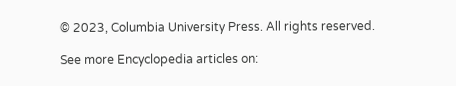© 2023, Columbia University Press. All rights reserved.

See more Encyclopedia articles on: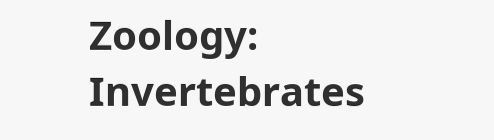Zoology: Invertebrates